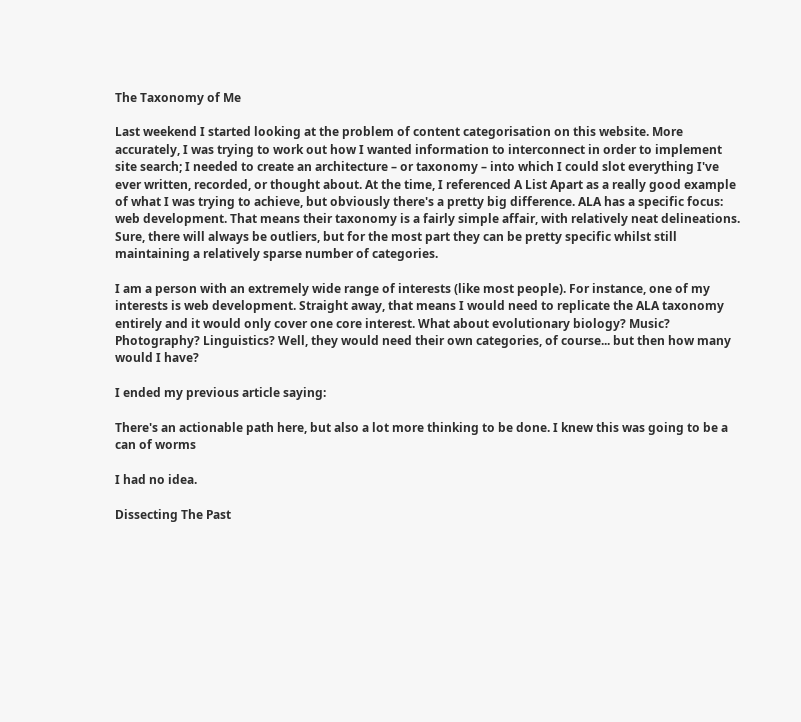The Taxonomy of Me

Last weekend I started looking at the problem of content categorisation on this website. More accurately, I was trying to work out how I wanted information to interconnect in order to implement site search; I needed to create an architecture – or taxonomy – into which I could slot everything I've ever written, recorded, or thought about. At the time, I referenced A List Apart as a really good example of what I was trying to achieve, but obviously there's a pretty big difference. ALA has a specific focus: web development. That means their taxonomy is a fairly simple affair, with relatively neat delineations. Sure, there will always be outliers, but for the most part they can be pretty specific whilst still maintaining a relatively sparse number of categories.

I am a person with an extremely wide range of interests (like most people). For instance, one of my interests is web development. Straight away, that means I would need to replicate the ALA taxonomy entirely and it would only cover one core interest. What about evolutionary biology? Music? Photography? Linguistics? Well, they would need their own categories, of course... but then how many would I have?

I ended my previous article saying:

There's an actionable path here, but also a lot more thinking to be done. I knew this was going to be a can of worms

I had no idea.

Dissecting The Past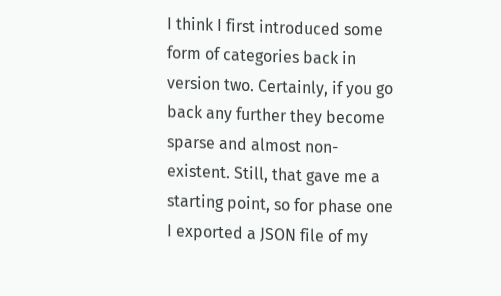I think I first introduced some form of categories back in version two. Certainly, if you go back any further they become sparse and almost non-existent. Still, that gave me a starting point, so for phase one I exported a JSON file of my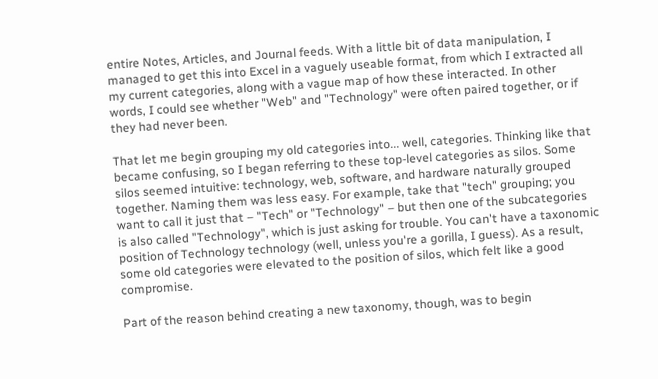entire Notes, Articles, and Journal feeds. With a little bit of data manipulation, I managed to get this into Excel in a vaguely useable format, from which I extracted all my current categories, along with a vague map of how these interacted. In other words, I could see whether "Web" and "Technology" were often paired together, or if they had never been.

That let me begin grouping my old categories into... well, categories. Thinking like that became confusing, so I began referring to these top-level categories as silos. Some silos seemed intuitive: technology, web, software, and hardware naturally grouped together. Naming them was less easy. For example, take that "tech" grouping; you want to call it just that – "Tech" or "Technology" – but then one of the subcategories is also called "Technology", which is just asking for trouble. You can't have a taxonomic position of Technology technology (well, unless you're a gorilla, I guess). As a result, some old categories were elevated to the position of silos, which felt like a good compromise.

Part of the reason behind creating a new taxonomy, though, was to begin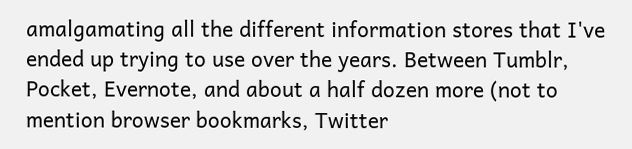amalgamating all the different information stores that I've ended up trying to use over the years. Between Tumblr, Pocket, Evernote, and about a half dozen more (not to mention browser bookmarks, Twitter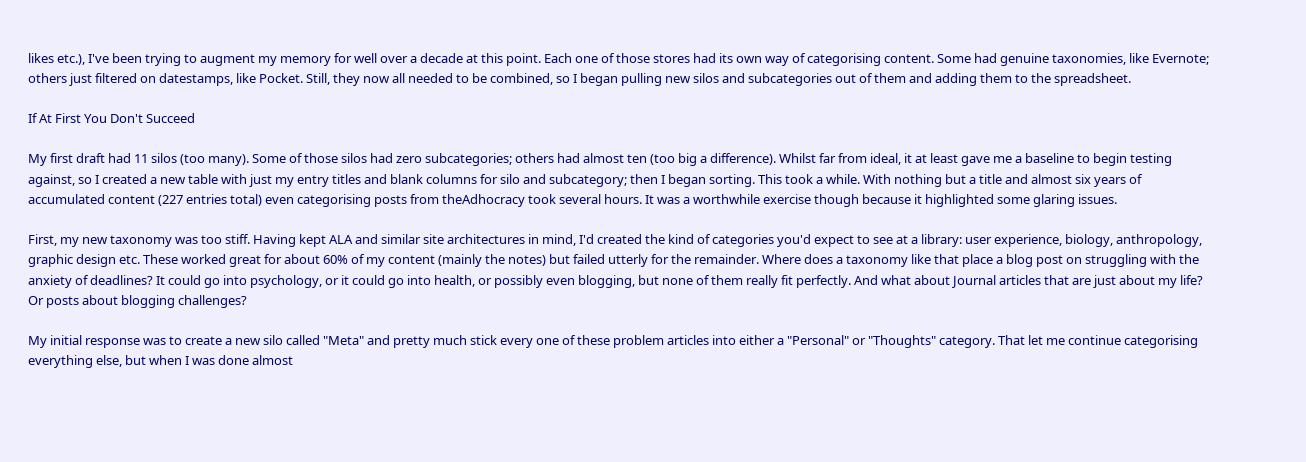likes etc.), I've been trying to augment my memory for well over a decade at this point. Each one of those stores had its own way of categorising content. Some had genuine taxonomies, like Evernote; others just filtered on datestamps, like Pocket. Still, they now all needed to be combined, so I began pulling new silos and subcategories out of them and adding them to the spreadsheet.

If At First You Don't Succeed

My first draft had 11 silos (too many). Some of those silos had zero subcategories; others had almost ten (too big a difference). Whilst far from ideal, it at least gave me a baseline to begin testing against, so I created a new table with just my entry titles and blank columns for silo and subcategory; then I began sorting. This took a while. With nothing but a title and almost six years of accumulated content (227 entries total) even categorising posts from theAdhocracy took several hours. It was a worthwhile exercise though because it highlighted some glaring issues.

First, my new taxonomy was too stiff. Having kept ALA and similar site architectures in mind, I'd created the kind of categories you'd expect to see at a library: user experience, biology, anthropology, graphic design etc. These worked great for about 60% of my content (mainly the notes) but failed utterly for the remainder. Where does a taxonomy like that place a blog post on struggling with the anxiety of deadlines? It could go into psychology, or it could go into health, or possibly even blogging, but none of them really fit perfectly. And what about Journal articles that are just about my life? Or posts about blogging challenges?

My initial response was to create a new silo called "Meta" and pretty much stick every one of these problem articles into either a "Personal" or "Thoughts" category. That let me continue categorising everything else, but when I was done almost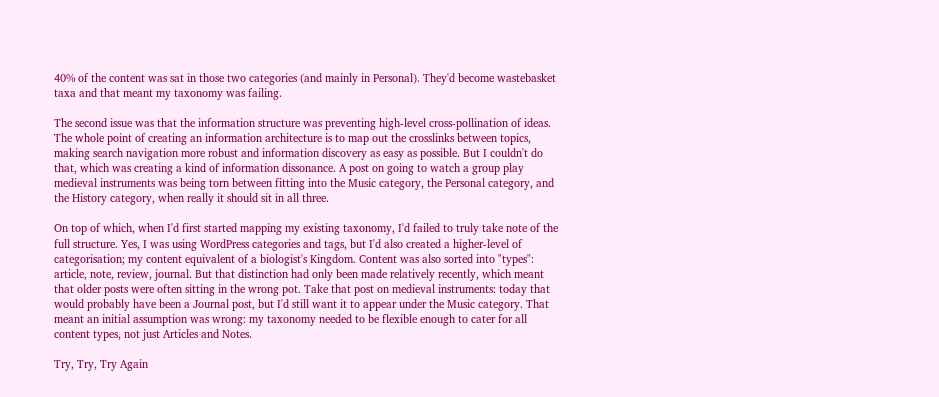40% of the content was sat in those two categories (and mainly in Personal). They'd become wastebasket taxa and that meant my taxonomy was failing.

The second issue was that the information structure was preventing high-level cross-pollination of ideas. The whole point of creating an information architecture is to map out the crosslinks between topics, making search navigation more robust and information discovery as easy as possible. But I couldn't do that, which was creating a kind of information dissonance. A post on going to watch a group play medieval instruments was being torn between fitting into the Music category, the Personal category, and the History category, when really it should sit in all three.

On top of which, when I'd first started mapping my existing taxonomy, I'd failed to truly take note of the full structure. Yes, I was using WordPress categories and tags, but I'd also created a higher-level of categorisation; my content equivalent of a biologist's Kingdom. Content was also sorted into "types": article, note, review, journal. But that distinction had only been made relatively recently, which meant that older posts were often sitting in the wrong pot. Take that post on medieval instruments: today that would probably have been a Journal post, but I'd still want it to appear under the Music category. That meant an initial assumption was wrong: my taxonomy needed to be flexible enough to cater for all content types, not just Articles and Notes.

Try, Try, Try Again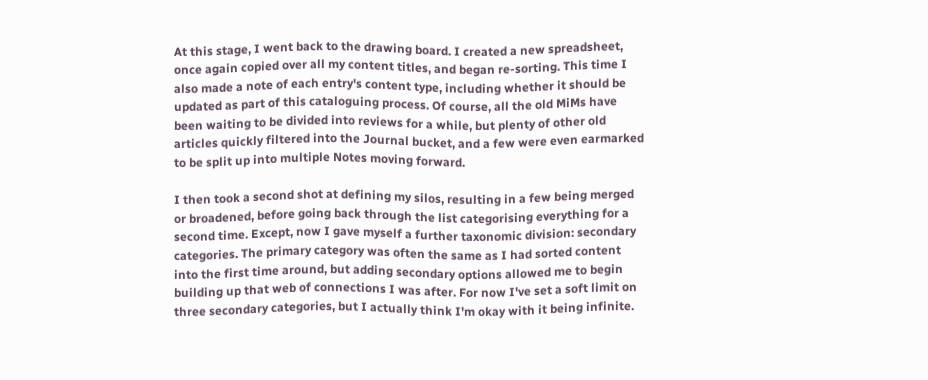At this stage, I went back to the drawing board. I created a new spreadsheet, once again copied over all my content titles, and began re-sorting. This time I also made a note of each entry's content type, including whether it should be updated as part of this cataloguing process. Of course, all the old MiMs have been waiting to be divided into reviews for a while, but plenty of other old articles quickly filtered into the Journal bucket, and a few were even earmarked to be split up into multiple Notes moving forward.

I then took a second shot at defining my silos, resulting in a few being merged or broadened, before going back through the list categorising everything for a second time. Except, now I gave myself a further taxonomic division: secondary categories. The primary category was often the same as I had sorted content into the first time around, but adding secondary options allowed me to begin building up that web of connections I was after. For now I've set a soft limit on three secondary categories, but I actually think I'm okay with it being infinite.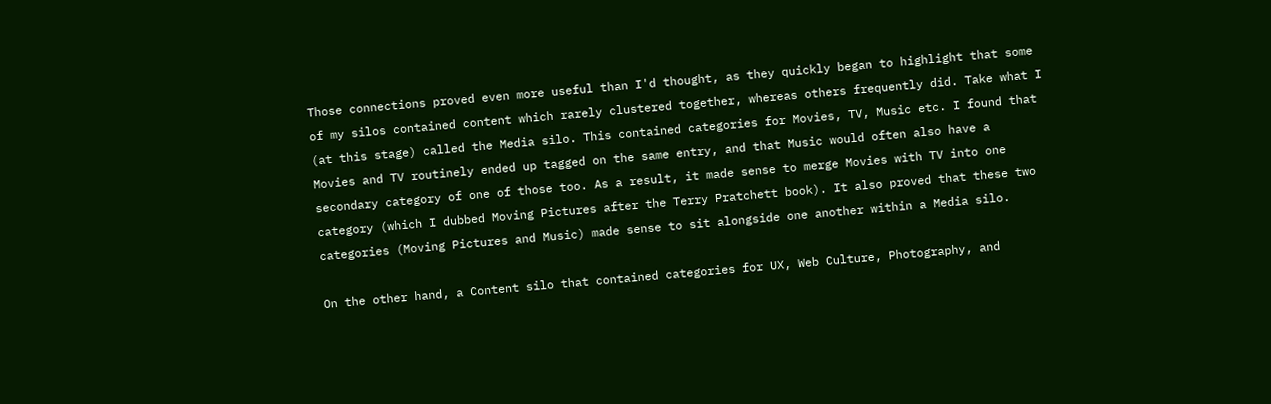Those connections proved even more useful than I'd thought, as they quickly began to highlight that some of my silos contained content which rarely clustered together, whereas others frequently did. Take what I (at this stage) called the Media silo. This contained categories for Movies, TV, Music etc. I found that Movies and TV routinely ended up tagged on the same entry, and that Music would often also have a secondary category of one of those too. As a result, it made sense to merge Movies with TV into one category (which I dubbed Moving Pictures after the Terry Pratchett book). It also proved that these two categories (Moving Pictures and Music) made sense to sit alongside one another within a Media silo.

On the other hand, a Content silo that contained categories for UX, Web Culture, Photography, and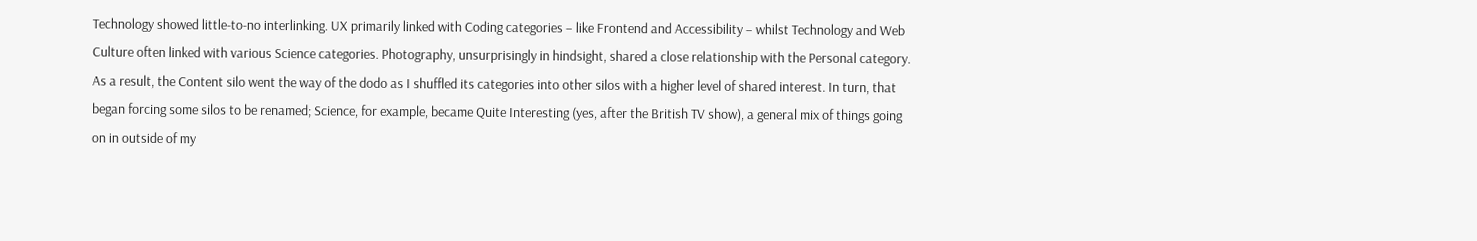Technology showed little-to-no interlinking. UX primarily linked with Coding categories – like Frontend and Accessibility – whilst Technology and Web Culture often linked with various Science categories. Photography, unsurprisingly in hindsight, shared a close relationship with the Personal category. As a result, the Content silo went the way of the dodo as I shuffled its categories into other silos with a higher level of shared interest. In turn, that began forcing some silos to be renamed; Science, for example, became Quite Interesting (yes, after the British TV show), a general mix of things going on in outside of my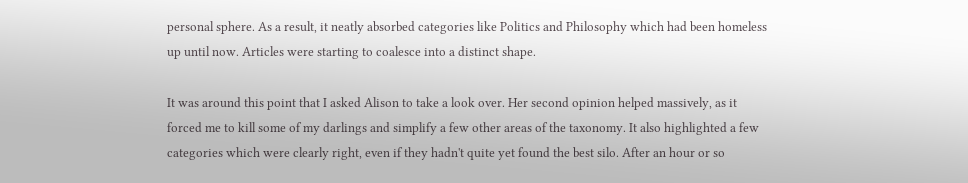personal sphere. As a result, it neatly absorbed categories like Politics and Philosophy which had been homeless up until now. Articles were starting to coalesce into a distinct shape.

It was around this point that I asked Alison to take a look over. Her second opinion helped massively, as it forced me to kill some of my darlings and simplify a few other areas of the taxonomy. It also highlighted a few categories which were clearly right, even if they hadn't quite yet found the best silo. After an hour or so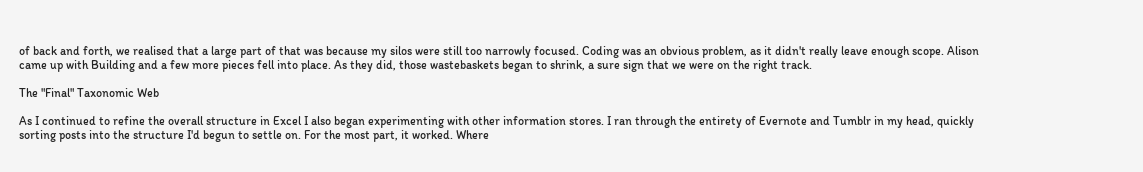of back and forth, we realised that a large part of that was because my silos were still too narrowly focused. Coding was an obvious problem, as it didn't really leave enough scope. Alison came up with Building and a few more pieces fell into place. As they did, those wastebaskets began to shrink, a sure sign that we were on the right track.

The "Final" Taxonomic Web

As I continued to refine the overall structure in Excel I also began experimenting with other information stores. I ran through the entirety of Evernote and Tumblr in my head, quickly sorting posts into the structure I'd begun to settle on. For the most part, it worked. Where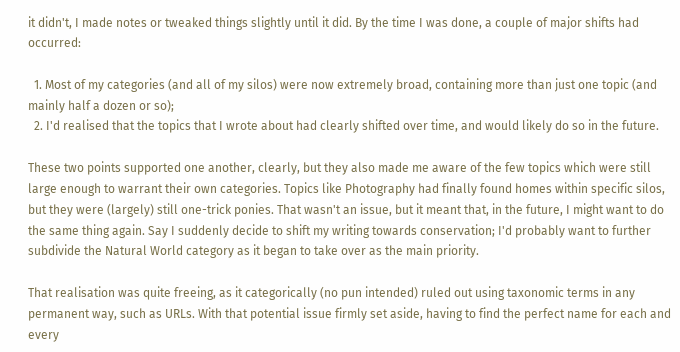it didn't, I made notes or tweaked things slightly until it did. By the time I was done, a couple of major shifts had occurred:

  1. Most of my categories (and all of my silos) were now extremely broad, containing more than just one topic (and mainly half a dozen or so);
  2. I'd realised that the topics that I wrote about had clearly shifted over time, and would likely do so in the future.

These two points supported one another, clearly, but they also made me aware of the few topics which were still large enough to warrant their own categories. Topics like Photography had finally found homes within specific silos, but they were (largely) still one-trick ponies. That wasn't an issue, but it meant that, in the future, I might want to do the same thing again. Say I suddenly decide to shift my writing towards conservation; I'd probably want to further subdivide the Natural World category as it began to take over as the main priority.

That realisation was quite freeing, as it categorically (no pun intended) ruled out using taxonomic terms in any permanent way, such as URLs. With that potential issue firmly set aside, having to find the perfect name for each and every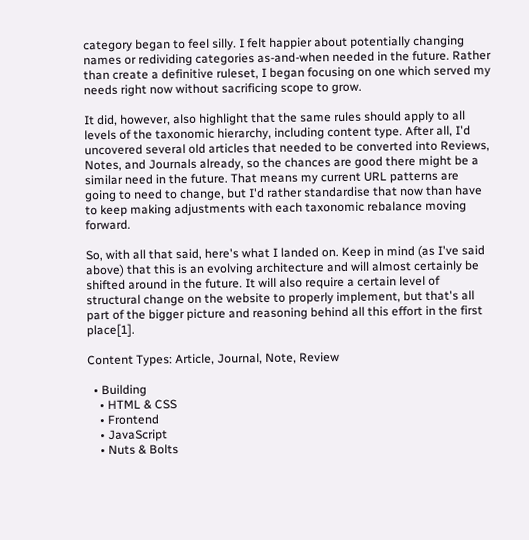category began to feel silly. I felt happier about potentially changing names or redividing categories as-and-when needed in the future. Rather than create a definitive ruleset, I began focusing on one which served my needs right now without sacrificing scope to grow.

It did, however, also highlight that the same rules should apply to all levels of the taxonomic hierarchy, including content type. After all, I'd uncovered several old articles that needed to be converted into Reviews, Notes, and Journals already, so the chances are good there might be a similar need in the future. That means my current URL patterns are going to need to change, but I'd rather standardise that now than have to keep making adjustments with each taxonomic rebalance moving forward.

So, with all that said, here's what I landed on. Keep in mind (as I've said above) that this is an evolving architecture and will almost certainly be shifted around in the future. It will also require a certain level of structural change on the website to properly implement, but that's all part of the bigger picture and reasoning behind all this effort in the first place[1].

Content Types: Article, Journal, Note, Review

  • Building
    • HTML & CSS
    • Frontend
    • JavaScript
    • Nuts & Bolts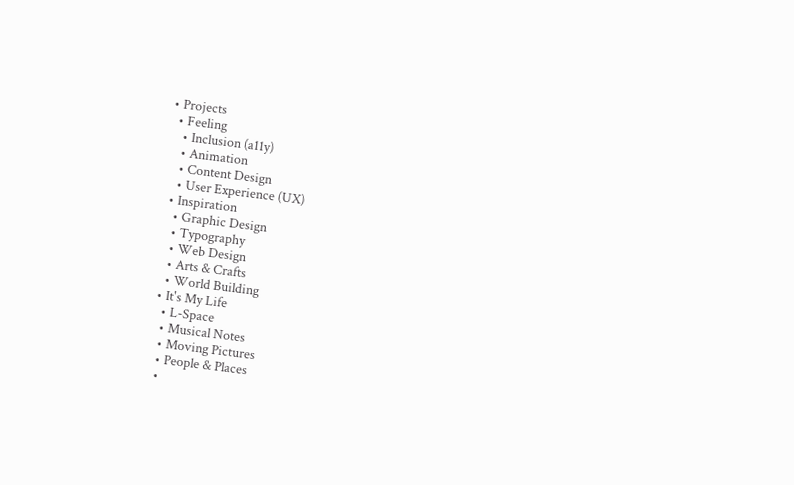• Projects
  • Feeling
    • Inclusion (a11y)
    • Animation
    • Content Design
    • User Experience (UX)
  • Inspiration
    • Graphic Design
    • Typography
    • Web Design
    • Arts & Crafts
    • World Building
  • It's My Life
    • L-Space
    • Musical Notes
    • Moving Pictures
    • People & Places
    •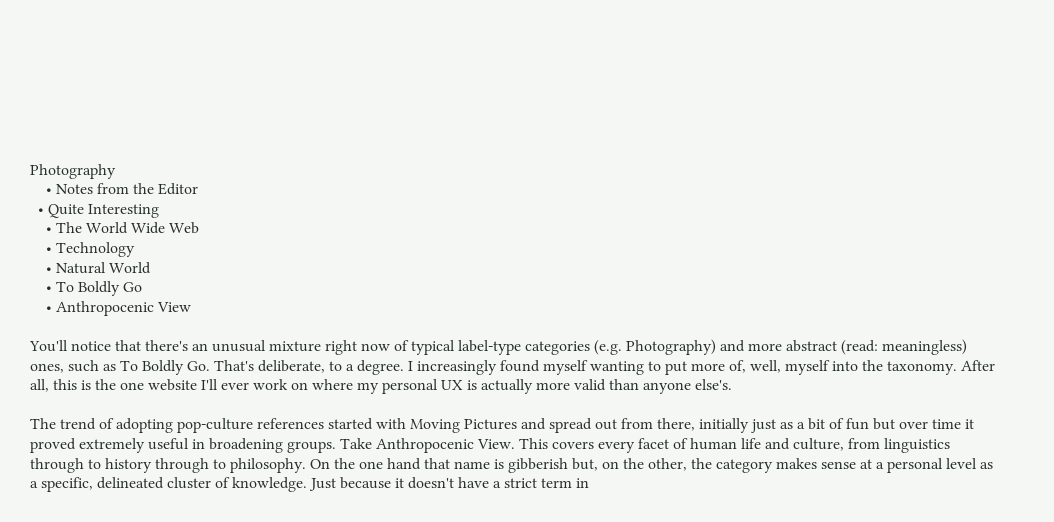Photography
    • Notes from the Editor
  • Quite Interesting
    • The World Wide Web
    • Technology
    • Natural World
    • To Boldly Go
    • Anthropocenic View

You'll notice that there's an unusual mixture right now of typical label-type categories (e.g. Photography) and more abstract (read: meaningless) ones, such as To Boldly Go. That's deliberate, to a degree. I increasingly found myself wanting to put more of, well, myself into the taxonomy. After all, this is the one website I'll ever work on where my personal UX is actually more valid than anyone else's.

The trend of adopting pop-culture references started with Moving Pictures and spread out from there, initially just as a bit of fun but over time it proved extremely useful in broadening groups. Take Anthropocenic View. This covers every facet of human life and culture, from linguistics through to history through to philosophy. On the one hand that name is gibberish but, on the other, the category makes sense at a personal level as a specific, delineated cluster of knowledge. Just because it doesn't have a strict term in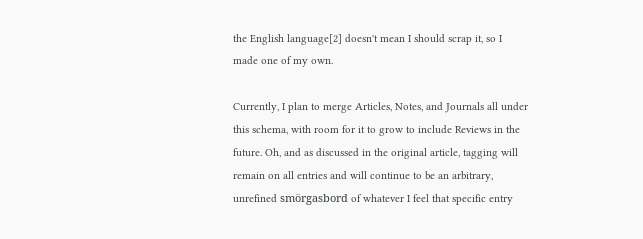the English language[2] doesn't mean I should scrap it, so I made one of my own.

Currently, I plan to merge Articles, Notes, and Journals all under this schema, with room for it to grow to include Reviews in the future. Oh, and as discussed in the original article, tagging will remain on all entries and will continue to be an arbitrary, unrefined smörgasbord of whatever I feel that specific entry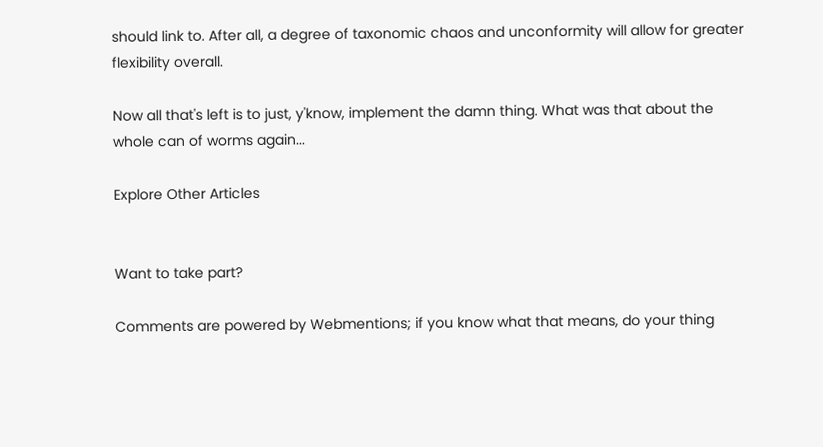should link to. After all, a degree of taxonomic chaos and unconformity will allow for greater flexibility overall.

Now all that's left is to just, y'know, implement the damn thing. What was that about the whole can of worms again...

Explore Other Articles


Want to take part?

Comments are powered by Webmentions; if you know what that means, do your thing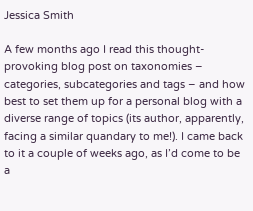Jessica Smith

A few months ago I read this thought-provoking blog post on taxonomies – categories, subcategories and tags – and how best to set them up for a personal blog with a diverse range of topics (its author, apparently, facing a similar quandary to me!). I came back to it a couple of weeks ago, as I’d come to be a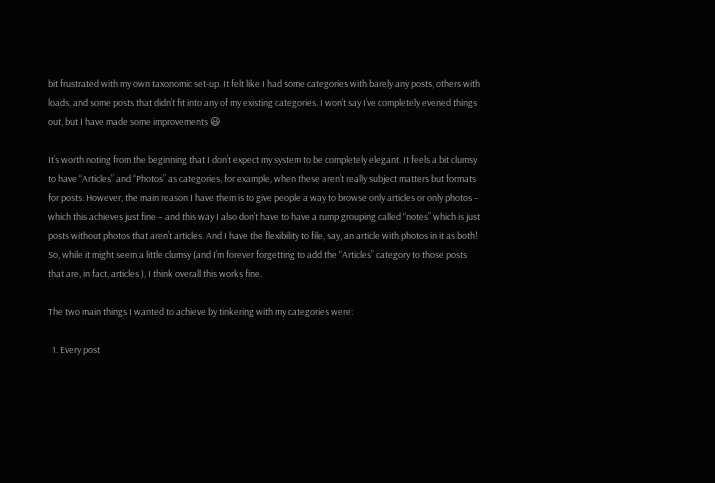bit frustrated with my own taxonomic set-up. It felt like I had some categories with barely any posts, others with loads, and some posts that didn’t fit into any of my existing categories. I won’t say I’ve completely evened things out, but I have made some improvements 😃

It’s worth noting from the beginning that I don’t expect my system to be completely elegant. It feels a bit clumsy to have “Articles” and “Photos” as categories, for example, when these aren’t really subject matters but formats for posts. However, the main reason I have them is to give people a way to browse only articles or only photos – which this achieves just fine – and this way I also don’t have to have a rump grouping called “notes” which is just posts without photos that aren’t articles. And I have the flexibility to file, say, an article with photos in it as both! So, while it might seem a little clumsy (and I’m forever forgetting to add the “Articles” category to those posts that are, in fact, articles ), I think overall this works fine.

The two main things I wanted to achieve by tinkering with my categories were:

  1. Every post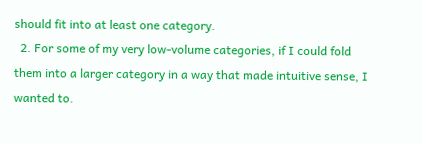should fit into at least one category.
  2. For some of my very low-volume categories, if I could fold them into a larger category in a way that made intuitive sense, I wanted to.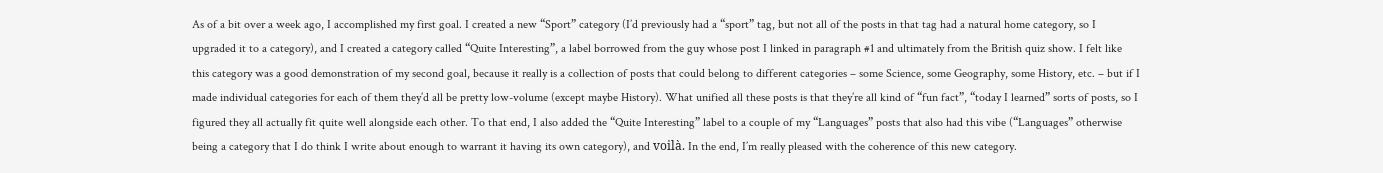As of a bit over a week ago, I accomplished my first goal. I created a new “Sport” category (I’d previously had a “sport” tag, but not all of the posts in that tag had a natural home category, so I upgraded it to a category), and I created a category called “Quite Interesting”, a label borrowed from the guy whose post I linked in paragraph #1 and ultimately from the British quiz show. I felt like this category was a good demonstration of my second goal, because it really is a collection of posts that could belong to different categories – some Science, some Geography, some History, etc. – but if I made individual categories for each of them they’d all be pretty low-volume (except maybe History). What unified all these posts is that they’re all kind of “fun fact”, “today I learned” sorts of posts, so I figured they all actually fit quite well alongside each other. To that end, I also added the “Quite Interesting” label to a couple of my “Languages” posts that also had this vibe (“Languages” otherwise being a category that I do think I write about enough to warrant it having its own category), and voilà. In the end, I’m really pleased with the coherence of this new category.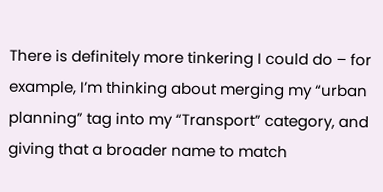There is definitely more tinkering I could do – for example, I’m thinking about merging my “urban planning” tag into my “Transport” category, and giving that a broader name to match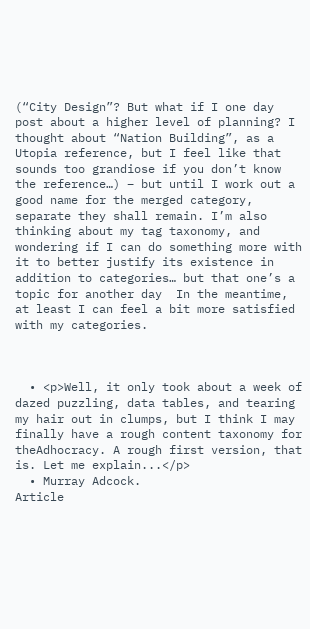(“City Design”? But what if I one day post about a higher level of planning? I thought about “Nation Building”, as a Utopia reference, but I feel like that sounds too grandiose if you don’t know the reference…) – but until I work out a good name for the merged category, separate they shall remain. I’m also thinking about my tag taxonomy, and wondering if I can do something more with it to better justify its existence in addition to categories… but that one’s a topic for another day  In the meantime, at least I can feel a bit more satisfied with my categories.



  • <p>Well, it only took about a week of dazed puzzling, data tables, and tearing my hair out in clumps, but I think I may finally have a rough content taxonomy for theAdhocracy. A rough first version, that is. Let me explain...</p>
  • Murray Adcock.
Article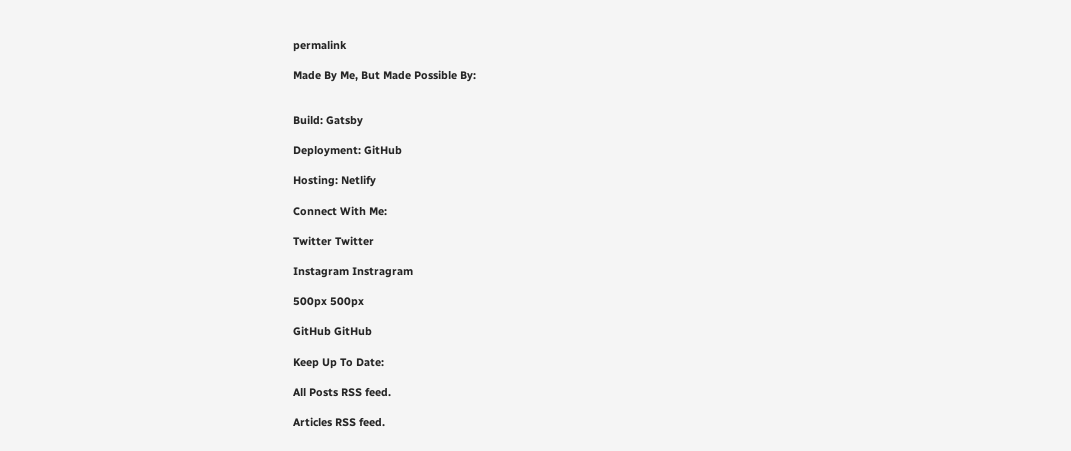permalink

Made By Me, But Made Possible By:


Build: Gatsby

Deployment: GitHub

Hosting: Netlify

Connect With Me:

Twitter Twitter

Instagram Instragram

500px 500px

GitHub GitHub

Keep Up To Date:

All Posts RSS feed.

Articles RSS feed.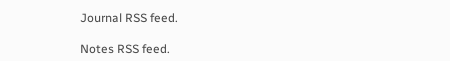Journal RSS feed.

Notes RSS feed.